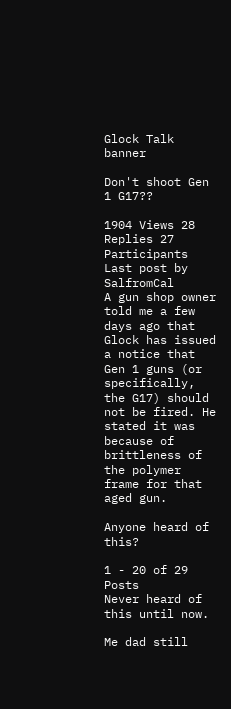Glock Talk banner

Don't shoot Gen 1 G17??

1904 Views 28 Replies 27 Participants Last post by  SalfromCal
A gun shop owner told me a few days ago that Glock has issued a notice that Gen 1 guns (or specifically, the G17) should not be fired. He stated it was because of brittleness of the polymer frame for that aged gun.

Anyone heard of this?

1 - 20 of 29 Posts
Never heard of this until now.

Me dad still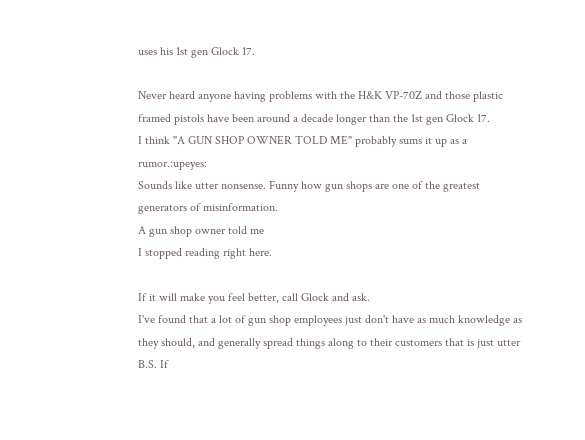uses his 1st gen Glock 17.

Never heard anyone having problems with the H&K VP-70Z and those plastic framed pistols have been around a decade longer than the 1st gen Glock 17.
I think "A GUN SHOP OWNER TOLD ME" probably sums it up as a rumor.:upeyes:
Sounds like utter nonsense. Funny how gun shops are one of the greatest generators of misinformation.
A gun shop owner told me
I stopped reading right here.

If it will make you feel better, call Glock and ask.
I've found that a lot of gun shop employees just don't have as much knowledge as they should, and generally spread things along to their customers that is just utter B.S. If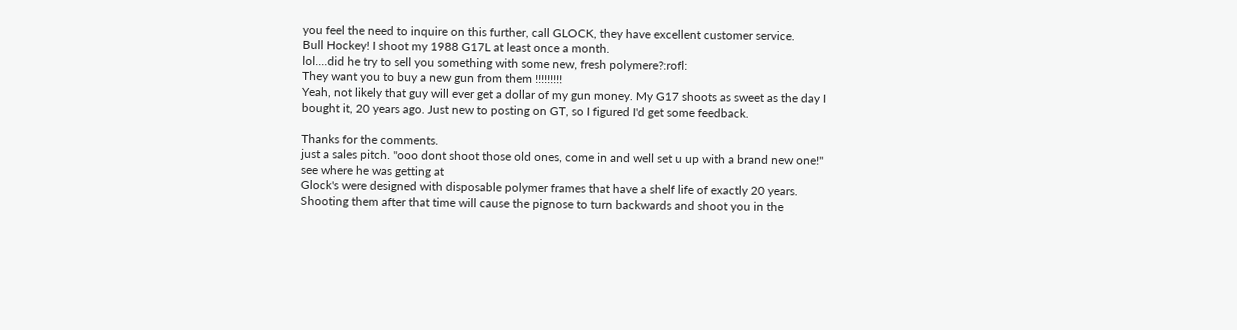you feel the need to inquire on this further, call GLOCK, they have excellent customer service.
Bull Hockey! I shoot my 1988 G17L at least once a month.
lol....did he try to sell you something with some new, fresh polymere?:rofl:
They want you to buy a new gun from them !!!!!!!!!
Yeah, not likely that guy will ever get a dollar of my gun money. My G17 shoots as sweet as the day I bought it, 20 years ago. Just new to posting on GT, so I figured I'd get some feedback.

Thanks for the comments.
just a sales pitch. "ooo dont shoot those old ones, come in and well set u up with a brand new one!" see where he was getting at
Glock's were designed with disposable polymer frames that have a shelf life of exactly 20 years. Shooting them after that time will cause the pignose to turn backwards and shoot you in the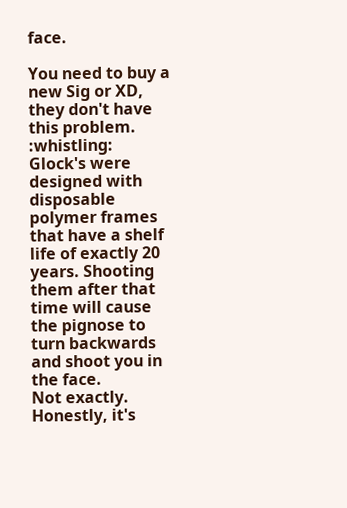face.

You need to buy a new Sig or XD, they don't have this problem. :whistling:
Glock's were designed with disposable polymer frames that have a shelf life of exactly 20 years. Shooting them after that time will cause the pignose to turn backwards and shoot you in the face.
Not exactly. Honestly, it's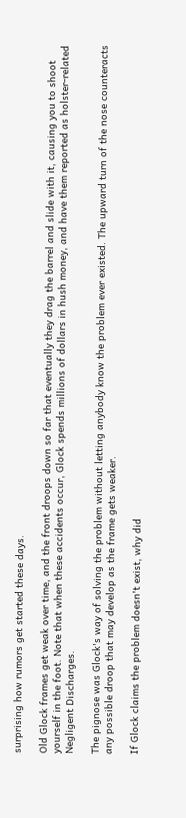surprising how rumors get started these days.

Old Glock frames get weak over time, and the front droops down so far that eventually they drag the barrel and slide with it, causing you to shoot yourself in the foot. Note that when these accidents occur, Glock spends millions of dollars in hush money, and have them reported as holster-related Negligent Discharges.

The pignose was Glock's way of solving the problem without letting anybody know the problem ever existed. The upward turn of the nose counteracts any possible droop that may develop as the frame gets weaker.

If Glock claims the problem doesn't exist, why did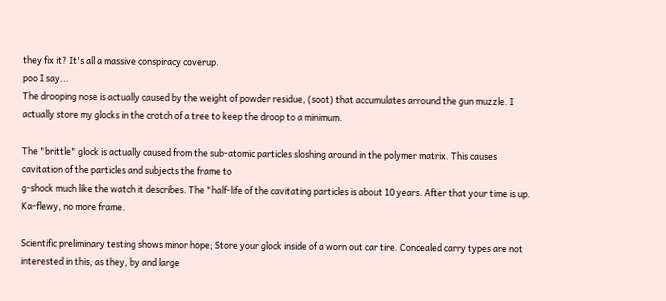they fix it? It's all a massive conspiracy coverup.
poo I say...
The drooping nose is actually caused by the weight of powder residue, (soot) that accumulates arround the gun muzzle. I actually store my glocks in the crotch of a tree to keep the droop to a minimum.

The "brittle" glock is actually caused from the sub-atomic particles sloshing around in the polymer matrix. This causes cavitation of the particles and subjects the frame to
g-shock much like the watch it describes. The "half-life of the cavitating particles is about 10 years. After that your time is up. Ka-flewy, no more frame.

Scientific preliminary testing shows minor hope; Store your glock inside of a worn out car tire. Concealed carry types are not interested in this, as they, by and large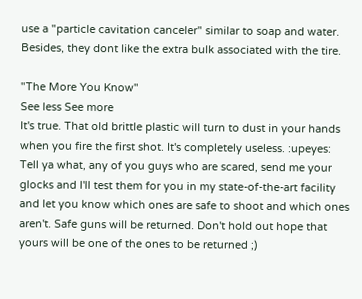use a "particle cavitation canceler" similar to soap and water. Besides, they dont like the extra bulk associated with the tire.

"The More You Know"
See less See more
It's true. That old brittle plastic will turn to dust in your hands when you fire the first shot. It's completely useless. :upeyes:
Tell ya what, any of you guys who are scared, send me your glocks and I'll test them for you in my state-of-the-art facility and let you know which ones are safe to shoot and which ones aren't. Safe guns will be returned. Don't hold out hope that yours will be one of the ones to be returned ;)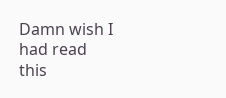Damn wish I had read this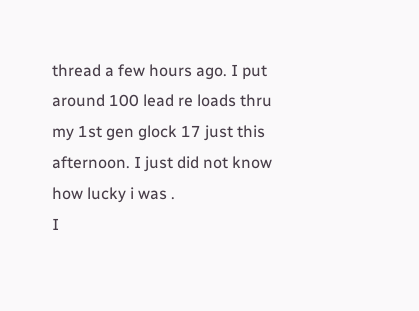thread a few hours ago. I put around 100 lead re loads thru my 1st gen glock 17 just this afternoon. I just did not know how lucky i was .
I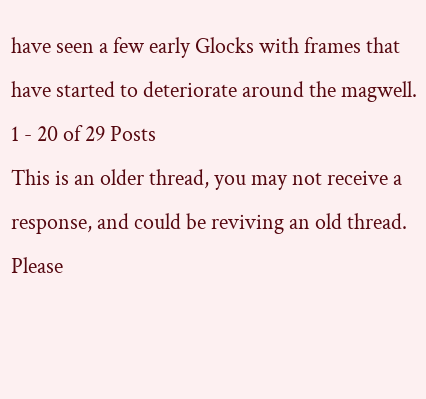have seen a few early Glocks with frames that have started to deteriorate around the magwell.
1 - 20 of 29 Posts
This is an older thread, you may not receive a response, and could be reviving an old thread. Please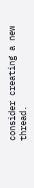consider creating a new thread.